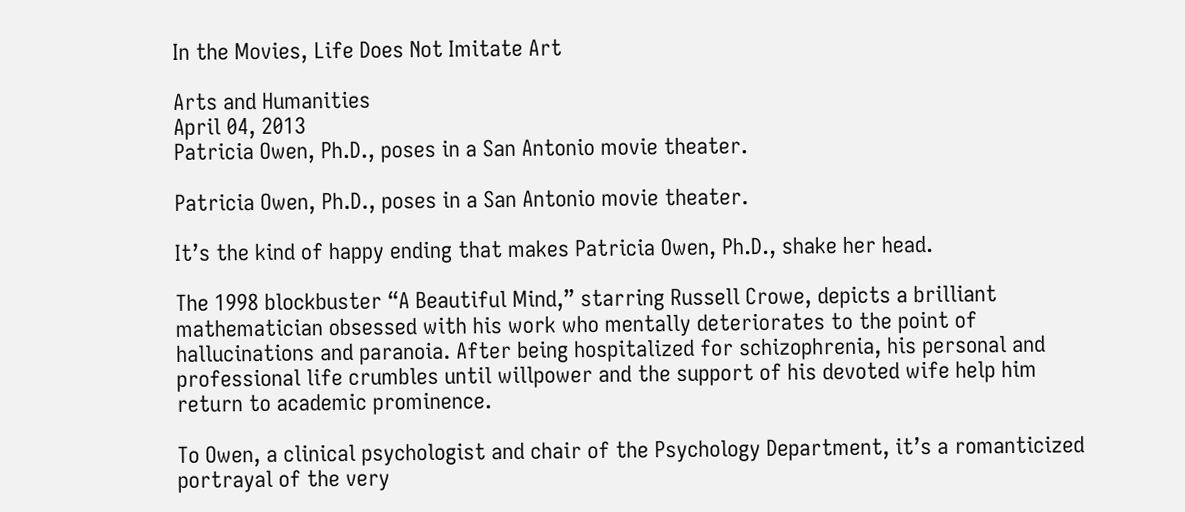In the Movies, Life Does Not Imitate Art

Arts and Humanities
April 04, 2013
Patricia Owen, Ph.D., poses in a San Antonio movie theater.

Patricia Owen, Ph.D., poses in a San Antonio movie theater.

It’s the kind of happy ending that makes Patricia Owen, Ph.D., shake her head.

The 1998 blockbuster “A Beautiful Mind,” starring Russell Crowe, depicts a brilliant mathematician obsessed with his work who mentally deteriorates to the point of hallucinations and paranoia. After being hospitalized for schizophrenia, his personal and professional life crumbles until willpower and the support of his devoted wife help him return to academic prominence.

To Owen, a clinical psychologist and chair of the Psychology Department, it’s a romanticized portrayal of the very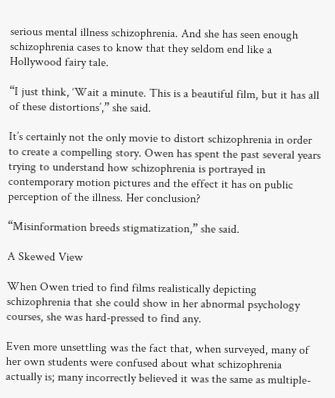serious mental illness schizophrenia. And she has seen enough schizophrenia cases to know that they seldom end like a Hollywood fairy tale.

“I just think, ‘Wait a minute. This is a beautiful film, but it has all of these distortions’,” she said.

It’s certainly not the only movie to distort schizophrenia in order to create a compelling story. Owen has spent the past several years trying to understand how schizophrenia is portrayed in contemporary motion pictures and the effect it has on public perception of the illness. Her conclusion?

“Misinformation breeds stigmatization,” she said.

A Skewed View

When Owen tried to find films realistically depicting schizophrenia that she could show in her abnormal psychology courses, she was hard-pressed to find any.

Even more unsettling was the fact that, when surveyed, many of her own students were confused about what schizophrenia actually is; many incorrectly believed it was the same as multiple-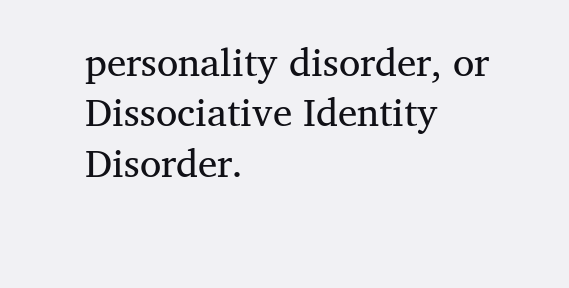personality disorder, or Dissociative Identity Disorder.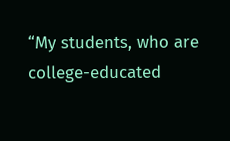“My students, who are college-educated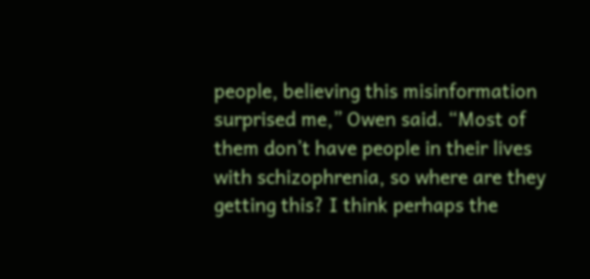people, believing this misinformation surprised me,” Owen said. “Most of them don’t have people in their lives with schizophrenia, so where are they getting this? I think perhaps the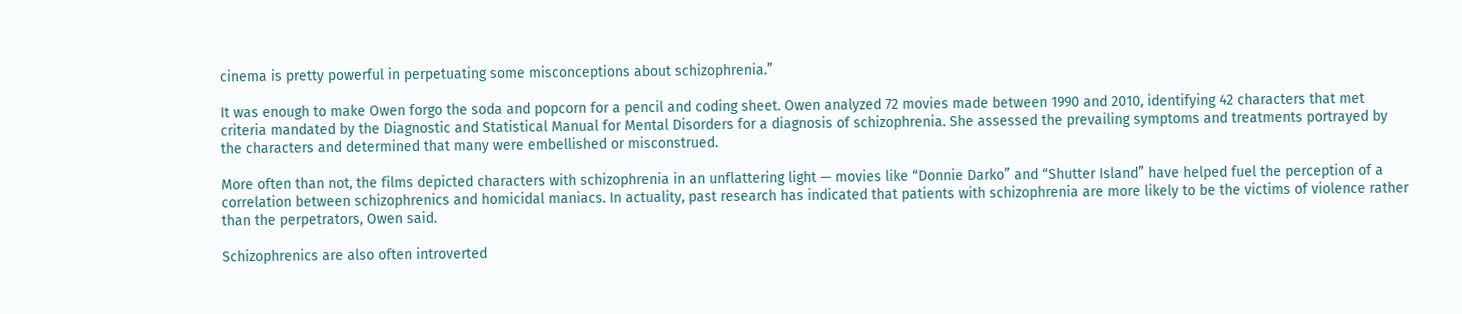cinema is pretty powerful in perpetuating some misconceptions about schizophrenia.”

It was enough to make Owen forgo the soda and popcorn for a pencil and coding sheet. Owen analyzed 72 movies made between 1990 and 2010, identifying 42 characters that met criteria mandated by the Diagnostic and Statistical Manual for Mental Disorders for a diagnosis of schizophrenia. She assessed the prevailing symptoms and treatments portrayed by the characters and determined that many were embellished or misconstrued.

More often than not, the films depicted characters with schizophrenia in an unflattering light — movies like “Donnie Darko” and “Shutter Island” have helped fuel the perception of a correlation between schizophrenics and homicidal maniacs. In actuality, past research has indicated that patients with schizophrenia are more likely to be the victims of violence rather than the perpetrators, Owen said.

Schizophrenics are also often introverted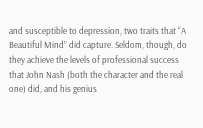and susceptible to depression, two traits that “A Beautiful Mind” did capture. Seldom, though, do they achieve the levels of professional success that John Nash (both the character and the real one) did, and his genius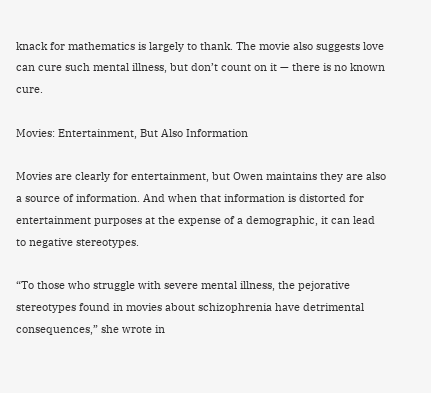knack for mathematics is largely to thank. The movie also suggests love can cure such mental illness, but don’t count on it — there is no known cure.

Movies: Entertainment, But Also Information

Movies are clearly for entertainment, but Owen maintains they are also a source of information. And when that information is distorted for entertainment purposes at the expense of a demographic, it can lead to negative stereotypes.

“To those who struggle with severe mental illness, the pejorative stereotypes found in movies about schizophrenia have detrimental consequences,” she wrote in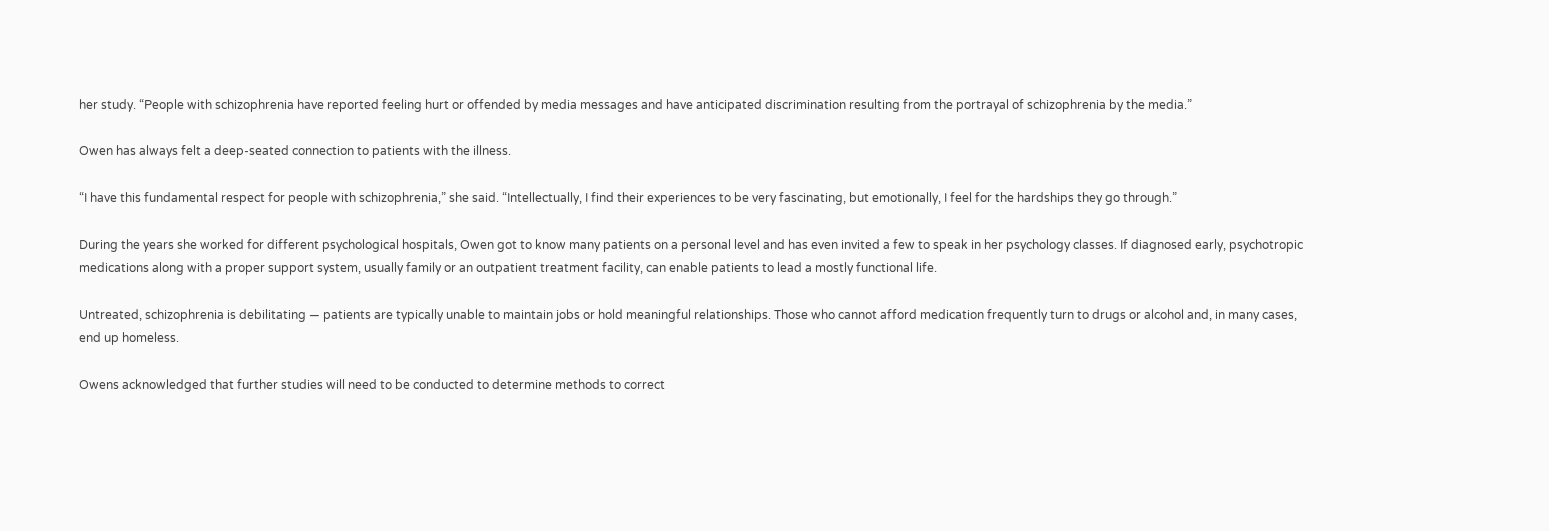her study. “People with schizophrenia have reported feeling hurt or offended by media messages and have anticipated discrimination resulting from the portrayal of schizophrenia by the media.”

Owen has always felt a deep-seated connection to patients with the illness.

“I have this fundamental respect for people with schizophrenia,” she said. “Intellectually, I find their experiences to be very fascinating, but emotionally, I feel for the hardships they go through.”

During the years she worked for different psychological hospitals, Owen got to know many patients on a personal level and has even invited a few to speak in her psychology classes. If diagnosed early, psychotropic medications along with a proper support system, usually family or an outpatient treatment facility, can enable patients to lead a mostly functional life.

Untreated, schizophrenia is debilitating — patients are typically unable to maintain jobs or hold meaningful relationships. Those who cannot afford medication frequently turn to drugs or alcohol and, in many cases, end up homeless.

Owens acknowledged that further studies will need to be conducted to determine methods to correct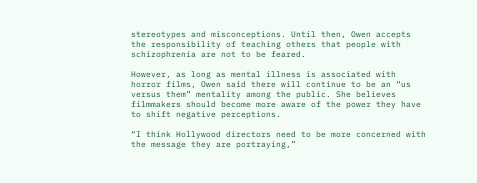stereotypes and misconceptions. Until then, Owen accepts the responsibility of teaching others that people with schizophrenia are not to be feared.

However, as long as mental illness is associated with horror films, Owen said there will continue to be an “us versus them” mentality among the public. She believes filmmakers should become more aware of the power they have to shift negative perceptions.

“I think Hollywood directors need to be more concerned with the message they are portraying,”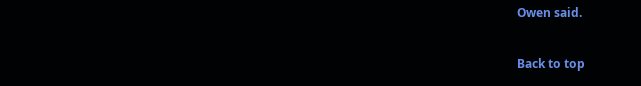Owen said.

Back to top